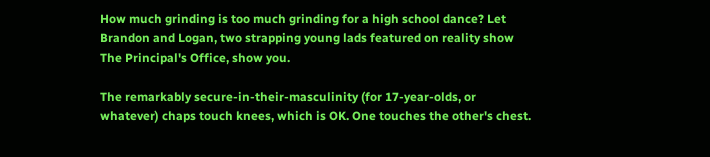How much grinding is too much grinding for a high school dance? Let Brandon and Logan, two strapping young lads featured on reality show The Principal's Office, show you.

The remarkably secure-in-their-masculinity (for 17-year-olds, or whatever) chaps touch knees, which is OK. One touches the other's chest.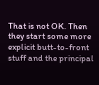That is not OK. Then they start some more explicit butt-to-front stuff and the principal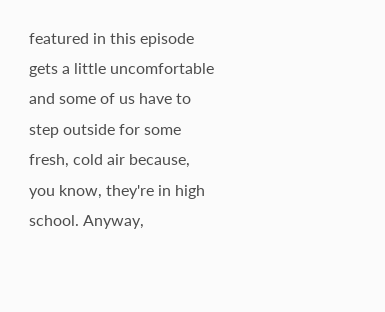featured in this episode gets a little uncomfortable and some of us have to step outside for some fresh, cold air because, you know, they're in high school. Anyway,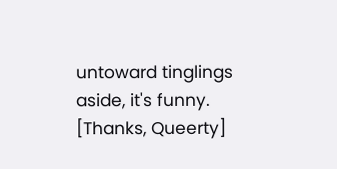untoward tinglings aside, it's funny. [Thanks, Queerty]